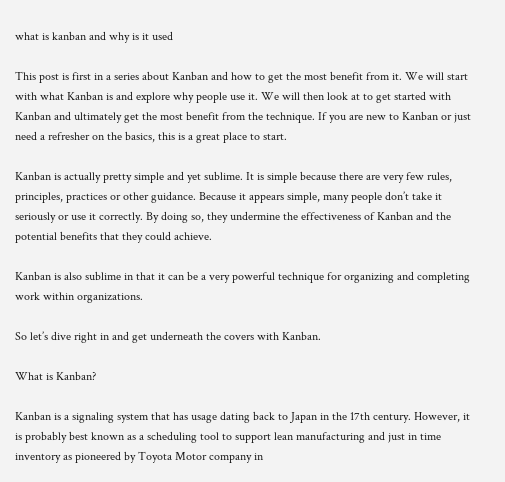what is kanban and why is it used

This post is first in a series about Kanban and how to get the most benefit from it. We will start with what Kanban is and explore why people use it. We will then look at to get started with Kanban and ultimately get the most benefit from the technique. If you are new to Kanban or just need a refresher on the basics, this is a great place to start.

Kanban is actually pretty simple and yet sublime. It is simple because there are very few rules, principles, practices or other guidance. Because it appears simple, many people don’t take it seriously or use it correctly. By doing so, they undermine the effectiveness of Kanban and the potential benefits that they could achieve.

Kanban is also sublime in that it can be a very powerful technique for organizing and completing work within organizations.

So let’s dive right in and get underneath the covers with Kanban.

What is Kanban?

Kanban is a signaling system that has usage dating back to Japan in the 17th century. However, it is probably best known as a scheduling tool to support lean manufacturing and just in time inventory as pioneered by Toyota Motor company in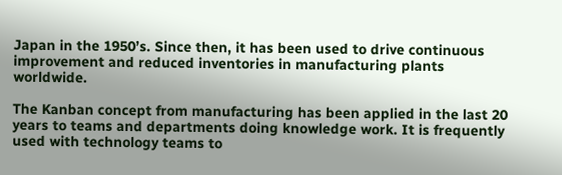Japan in the 1950’s. Since then, it has been used to drive continuous improvement and reduced inventories in manufacturing plants worldwide.

The Kanban concept from manufacturing has been applied in the last 20 years to teams and departments doing knowledge work. It is frequently used with technology teams to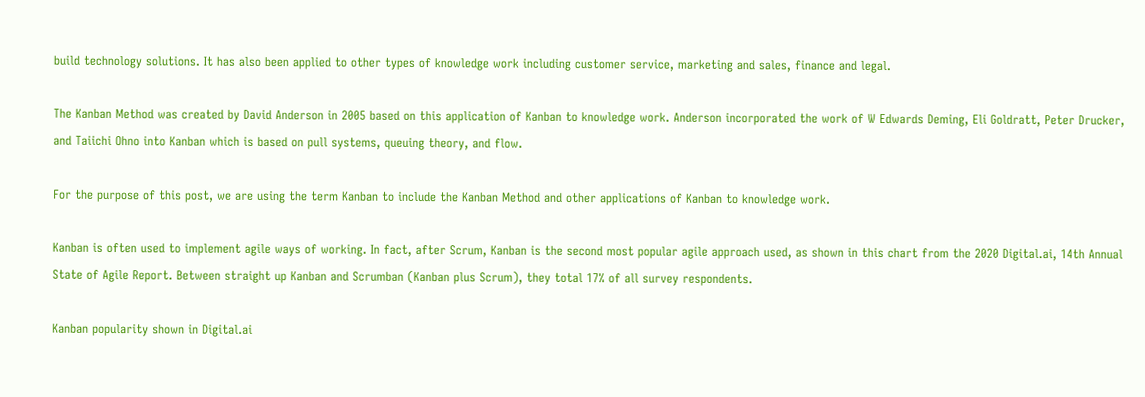build technology solutions. It has also been applied to other types of knowledge work including customer service, marketing and sales, finance and legal.

The Kanban Method was created by David Anderson in 2005 based on this application of Kanban to knowledge work. Anderson incorporated the work of W Edwards Deming, Eli Goldratt, Peter Drucker, and Taiichi Ohno into Kanban which is based on pull systems, queuing theory, and flow.

For the purpose of this post, we are using the term Kanban to include the Kanban Method and other applications of Kanban to knowledge work.

Kanban is often used to implement agile ways of working. In fact, after Scrum, Kanban is the second most popular agile approach used, as shown in this chart from the 2020 Digital.ai, 14th Annual State of Agile Report. Between straight up Kanban and Scrumban (Kanban plus Scrum), they total 17% of all survey respondents.

Kanban popularity shown in Digital.ai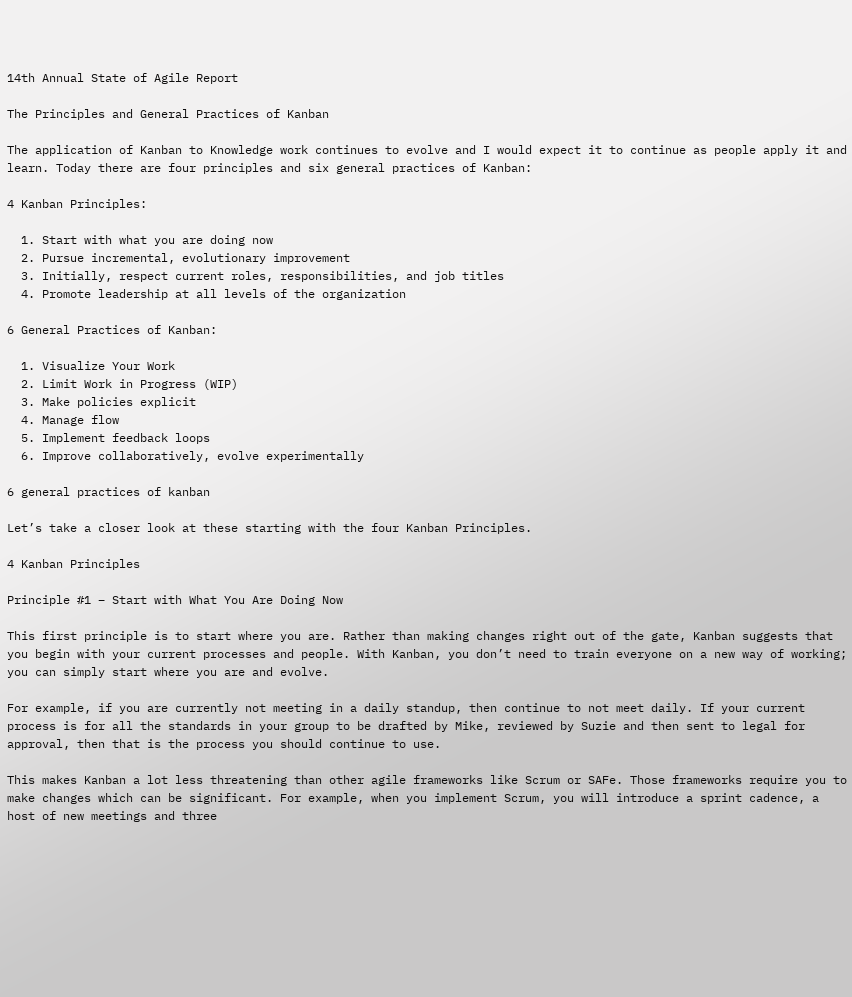14th Annual State of Agile Report

The Principles and General Practices of Kanban

The application of Kanban to Knowledge work continues to evolve and I would expect it to continue as people apply it and learn. Today there are four principles and six general practices of Kanban:

4 Kanban Principles:

  1. Start with what you are doing now
  2. Pursue incremental, evolutionary improvement
  3. Initially, respect current roles, responsibilities, and job titles
  4. Promote leadership at all levels of the organization

6 General Practices of Kanban:

  1. Visualize Your Work
  2. Limit Work in Progress (WIP)
  3. Make policies explicit
  4. Manage flow
  5. Implement feedback loops
  6. Improve collaboratively, evolve experimentally

6 general practices of kanban

Let’s take a closer look at these starting with the four Kanban Principles.

4 Kanban Principles

Principle #1 – Start with What You Are Doing Now

This first principle is to start where you are. Rather than making changes right out of the gate, Kanban suggests that you begin with your current processes and people. With Kanban, you don’t need to train everyone on a new way of working; you can simply start where you are and evolve.

For example, if you are currently not meeting in a daily standup, then continue to not meet daily. If your current process is for all the standards in your group to be drafted by Mike, reviewed by Suzie and then sent to legal for approval, then that is the process you should continue to use.

This makes Kanban a lot less threatening than other agile frameworks like Scrum or SAFe. Those frameworks require you to make changes which can be significant. For example, when you implement Scrum, you will introduce a sprint cadence, a host of new meetings and three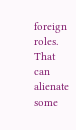foreign roles. That can alienate some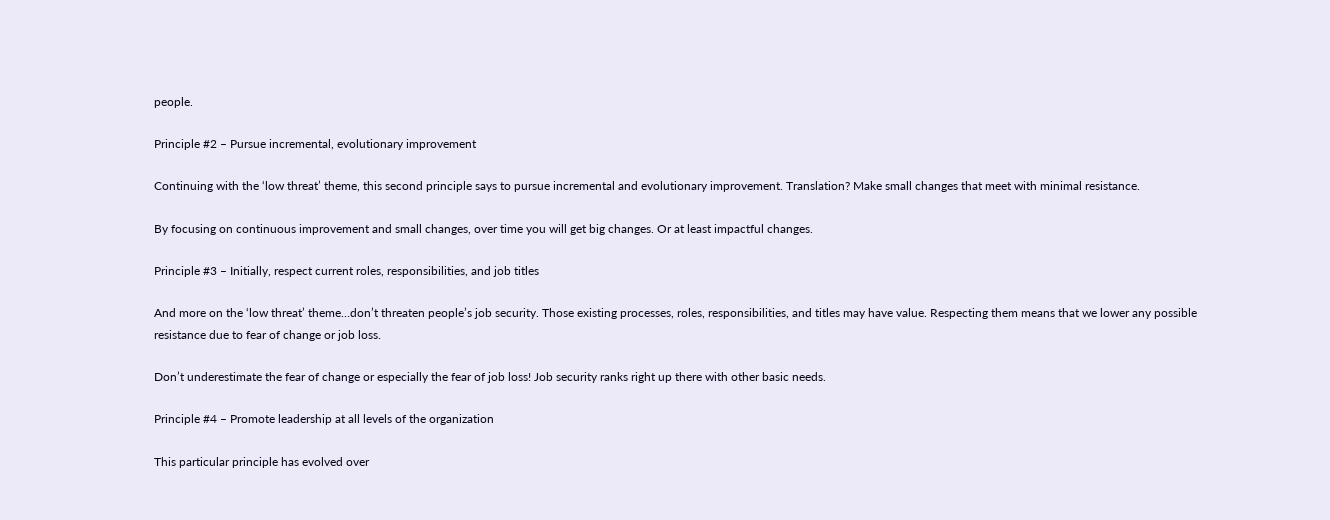people.

Principle #2 – Pursue incremental, evolutionary improvement

Continuing with the ‘low threat’ theme, this second principle says to pursue incremental and evolutionary improvement. Translation? Make small changes that meet with minimal resistance.

By focusing on continuous improvement and small changes, over time you will get big changes. Or at least impactful changes.

Principle #3 – Initially, respect current roles, responsibilities, and job titles

And more on the ‘low threat’ theme…don’t threaten people’s job security. Those existing processes, roles, responsibilities, and titles may have value. Respecting them means that we lower any possible resistance due to fear of change or job loss.

Don’t underestimate the fear of change or especially the fear of job loss! Job security ranks right up there with other basic needs.

Principle #4 – Promote leadership at all levels of the organization

This particular principle has evolved over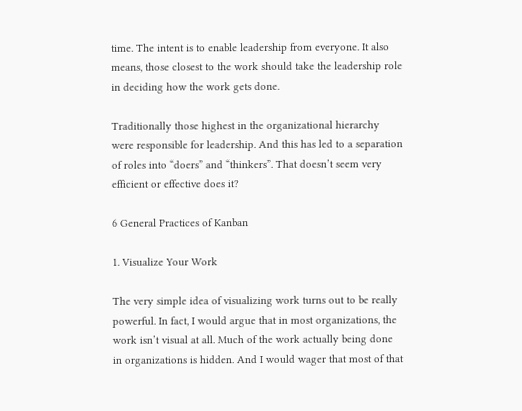time. The intent is to enable leadership from everyone. It also means, those closest to the work should take the leadership role in deciding how the work gets done.

Traditionally those highest in the organizational hierarchy were responsible for leadership. And this has led to a separation of roles into “doers” and “thinkers”. That doesn’t seem very efficient or effective does it?

6 General Practices of Kanban

1. Visualize Your Work

The very simple idea of visualizing work turns out to be really powerful. In fact, I would argue that in most organizations, the work isn’t visual at all. Much of the work actually being done in organizations is hidden. And I would wager that most of that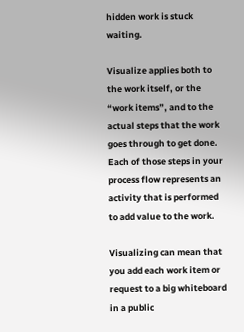hidden work is stuck waiting.

Visualize applies both to the work itself, or the “work items”, and to the actual steps that the work goes through to get done. Each of those steps in your process flow represents an activity that is performed to add value to the work.

Visualizing can mean that you add each work item or request to a big whiteboard in a public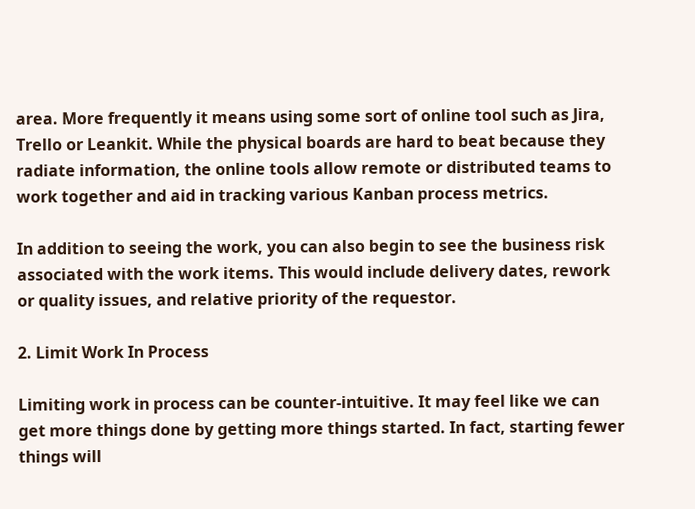area. More frequently it means using some sort of online tool such as Jira, Trello or Leankit. While the physical boards are hard to beat because they radiate information, the online tools allow remote or distributed teams to work together and aid in tracking various Kanban process metrics.

In addition to seeing the work, you can also begin to see the business risk associated with the work items. This would include delivery dates, rework or quality issues, and relative priority of the requestor.

2. Limit Work In Process

Limiting work in process can be counter-intuitive. It may feel like we can get more things done by getting more things started. In fact, starting fewer things will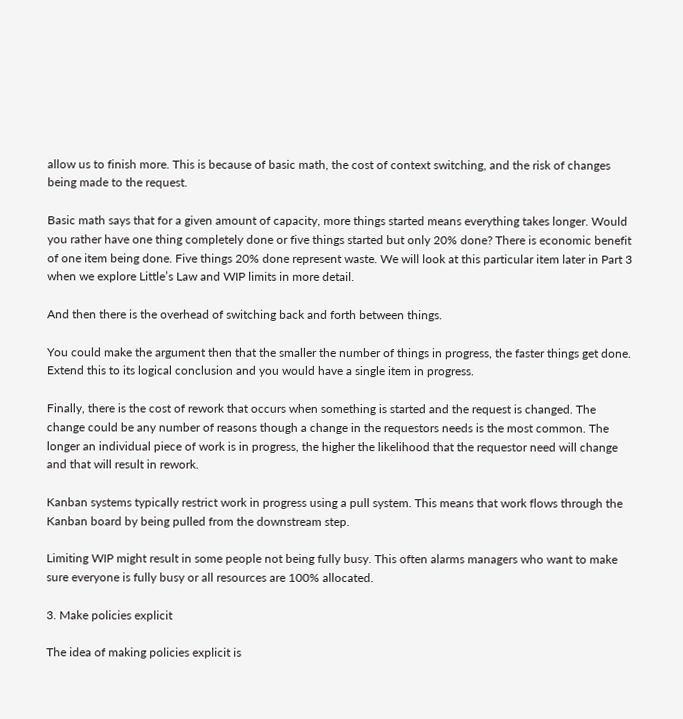allow us to finish more. This is because of basic math, the cost of context switching, and the risk of changes being made to the request.

Basic math says that for a given amount of capacity, more things started means everything takes longer. Would you rather have one thing completely done or five things started but only 20% done? There is economic benefit of one item being done. Five things 20% done represent waste. We will look at this particular item later in Part 3 when we explore Little’s Law and WIP limits in more detail.

And then there is the overhead of switching back and forth between things.

You could make the argument then that the smaller the number of things in progress, the faster things get done. Extend this to its logical conclusion and you would have a single item in progress.

Finally, there is the cost of rework that occurs when something is started and the request is changed. The change could be any number of reasons though a change in the requestors needs is the most common. The longer an individual piece of work is in progress, the higher the likelihood that the requestor need will change and that will result in rework.

Kanban systems typically restrict work in progress using a pull system. This means that work flows through the Kanban board by being pulled from the downstream step.

Limiting WIP might result in some people not being fully busy. This often alarms managers who want to make sure everyone is fully busy or all resources are 100% allocated.

3. Make policies explicit

The idea of making policies explicit is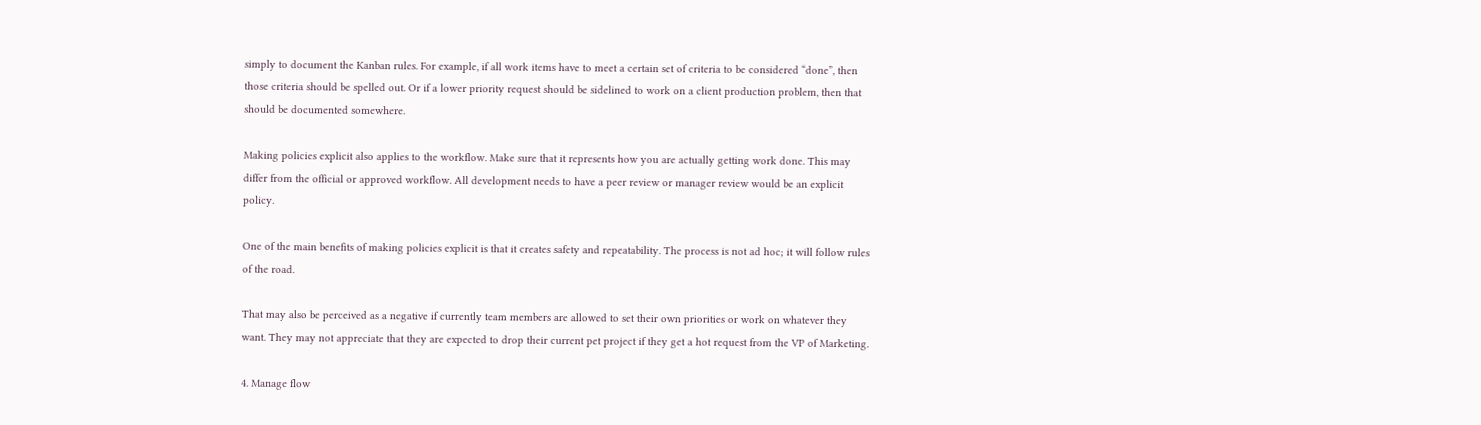simply to document the Kanban rules. For example, if all work items have to meet a certain set of criteria to be considered “done”, then those criteria should be spelled out. Or if a lower priority request should be sidelined to work on a client production problem, then that should be documented somewhere.

Making policies explicit also applies to the workflow. Make sure that it represents how you are actually getting work done. This may differ from the official or approved workflow. All development needs to have a peer review or manager review would be an explicit policy.

One of the main benefits of making policies explicit is that it creates safety and repeatability. The process is not ad hoc; it will follow rules of the road.

That may also be perceived as a negative if currently team members are allowed to set their own priorities or work on whatever they want. They may not appreciate that they are expected to drop their current pet project if they get a hot request from the VP of Marketing.

4. Manage flow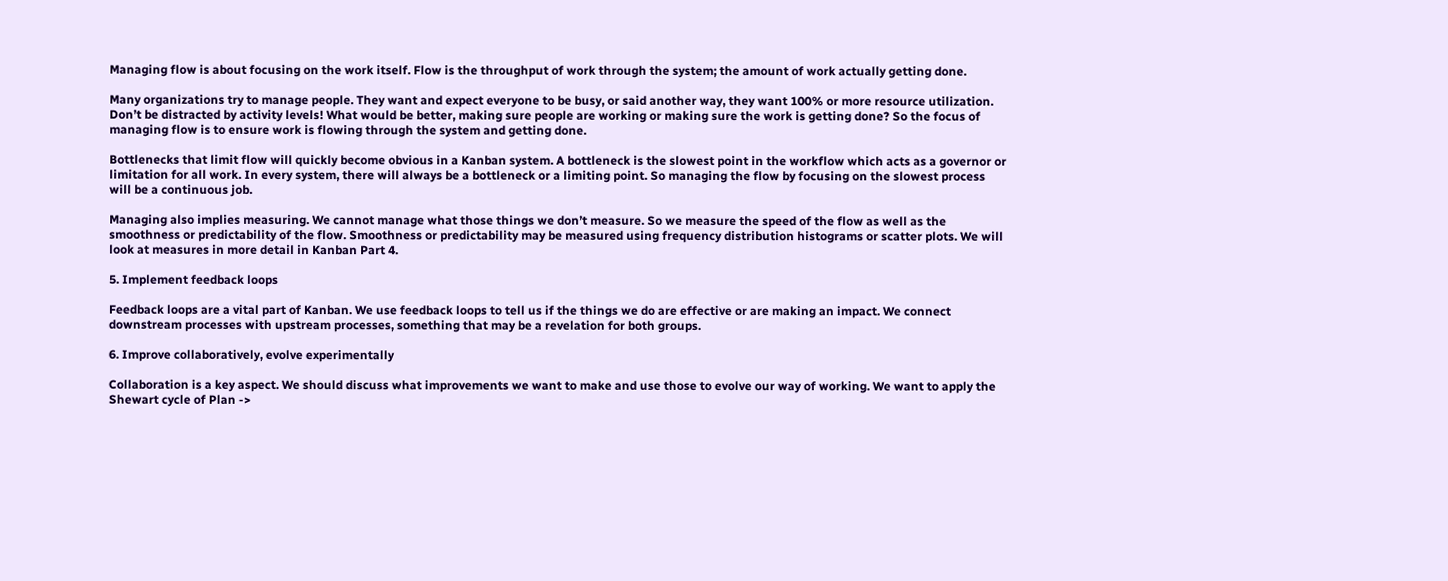Managing flow is about focusing on the work itself. Flow is the throughput of work through the system; the amount of work actually getting done.

Many organizations try to manage people. They want and expect everyone to be busy, or said another way, they want 100% or more resource utilization. Don’t be distracted by activity levels! What would be better, making sure people are working or making sure the work is getting done? So the focus of managing flow is to ensure work is flowing through the system and getting done.

Bottlenecks that limit flow will quickly become obvious in a Kanban system. A bottleneck is the slowest point in the workflow which acts as a governor or limitation for all work. In every system, there will always be a bottleneck or a limiting point. So managing the flow by focusing on the slowest process will be a continuous job.

Managing also implies measuring. We cannot manage what those things we don’t measure. So we measure the speed of the flow as well as the smoothness or predictability of the flow. Smoothness or predictability may be measured using frequency distribution histograms or scatter plots. We will look at measures in more detail in Kanban Part 4.

5. Implement feedback loops

Feedback loops are a vital part of Kanban. We use feedback loops to tell us if the things we do are effective or are making an impact. We connect downstream processes with upstream processes, something that may be a revelation for both groups.

6. Improve collaboratively, evolve experimentally

Collaboration is a key aspect. We should discuss what improvements we want to make and use those to evolve our way of working. We want to apply the Shewart cycle of Plan ->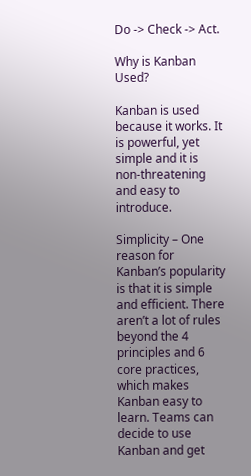Do -> Check -> Act.

Why is Kanban Used?

Kanban is used because it works. It is powerful, yet simple and it is non-threatening and easy to introduce.

Simplicity – One reason for Kanban’s popularity is that it is simple and efficient. There aren’t a lot of rules beyond the 4 principles and 6 core practices, which makes Kanban easy to learn. Teams can decide to use Kanban and get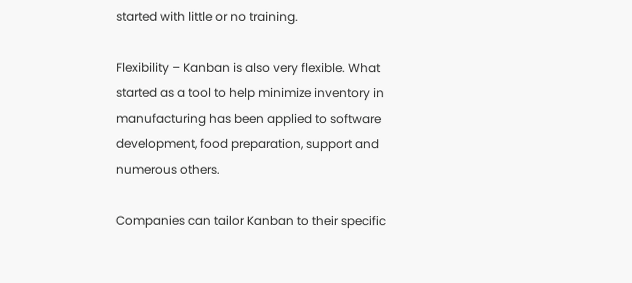started with little or no training.

Flexibility – Kanban is also very flexible. What started as a tool to help minimize inventory in manufacturing has been applied to software development, food preparation, support and numerous others.

Companies can tailor Kanban to their specific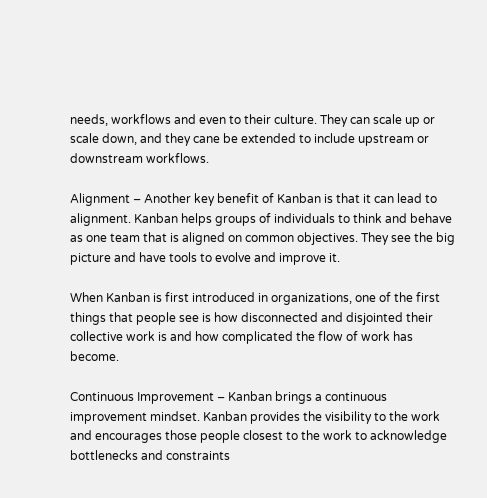needs, workflows and even to their culture. They can scale up or scale down, and they cane be extended to include upstream or downstream workflows.

Alignment – Another key benefit of Kanban is that it can lead to alignment. Kanban helps groups of individuals to think and behave as one team that is aligned on common objectives. They see the big picture and have tools to evolve and improve it.

When Kanban is first introduced in organizations, one of the first things that people see is how disconnected and disjointed their collective work is and how complicated the flow of work has become.

Continuous Improvement – Kanban brings a continuous improvement mindset. Kanban provides the visibility to the work and encourages those people closest to the work to acknowledge bottlenecks and constraints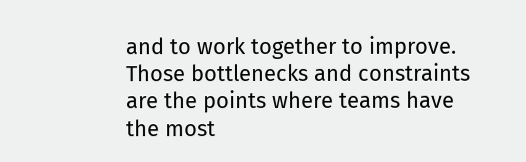and to work together to improve. Those bottlenecks and constraints are the points where teams have the most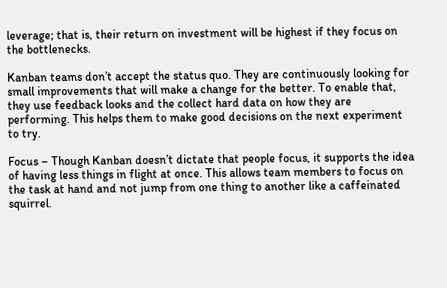leverage; that is, their return on investment will be highest if they focus on the bottlenecks.

Kanban teams don’t accept the status quo. They are continuously looking for small improvements that will make a change for the better. To enable that, they use feedback looks and the collect hard data on how they are performing. This helps them to make good decisions on the next experiment to try.

Focus – Though Kanban doesn’t dictate that people focus, it supports the idea of having less things in flight at once. This allows team members to focus on the task at hand and not jump from one thing to another like a caffeinated squirrel.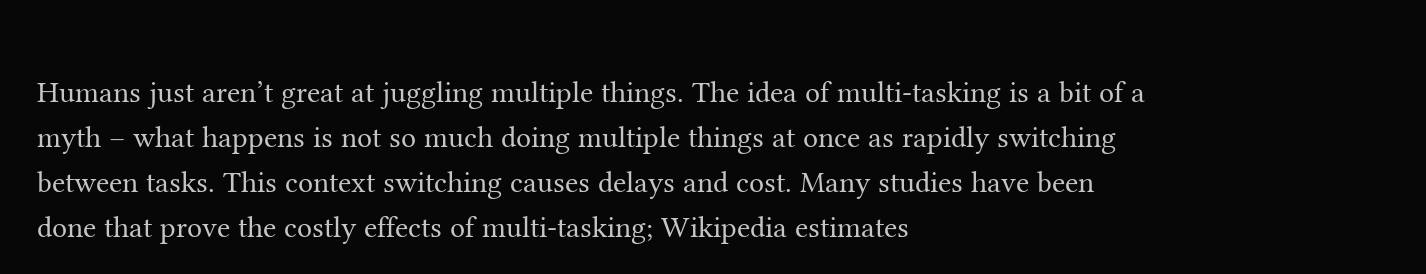Humans just aren’t great at juggling multiple things. The idea of multi-tasking is a bit of a myth – what happens is not so much doing multiple things at once as rapidly switching between tasks. This context switching causes delays and cost. Many studies have been done that prove the costly effects of multi-tasking; Wikipedia estimates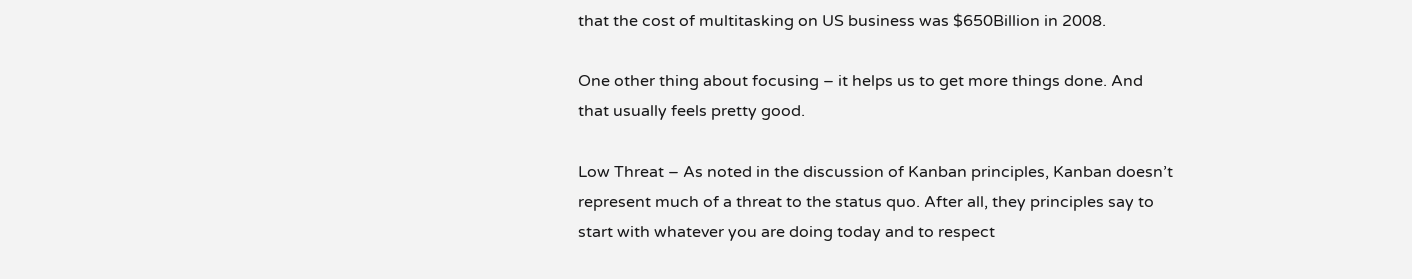that the cost of multitasking on US business was $650Billion in 2008.

One other thing about focusing – it helps us to get more things done. And that usually feels pretty good.

Low Threat – As noted in the discussion of Kanban principles, Kanban doesn’t represent much of a threat to the status quo. After all, they principles say to start with whatever you are doing today and to respect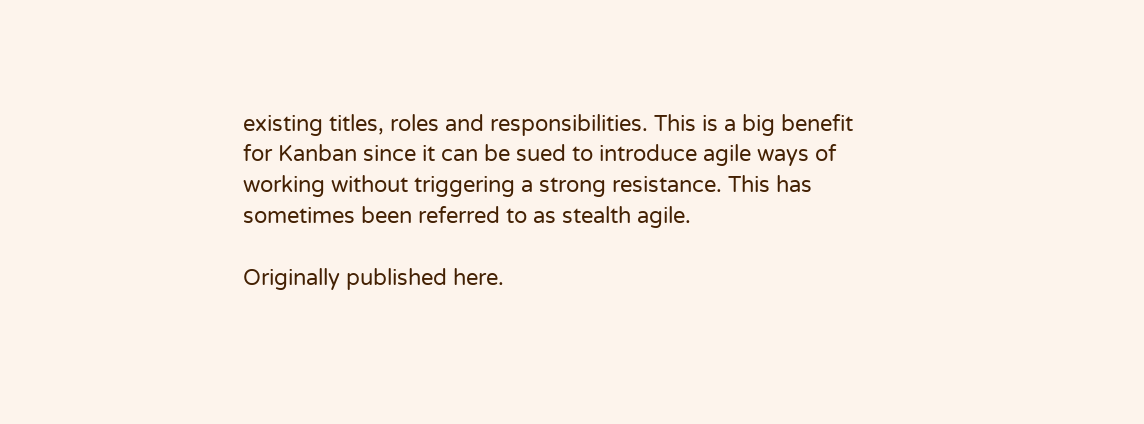existing titles, roles and responsibilities. This is a big benefit for Kanban since it can be sued to introduce agile ways of working without triggering a strong resistance. This has sometimes been referred to as stealth agile.

Originally published here.